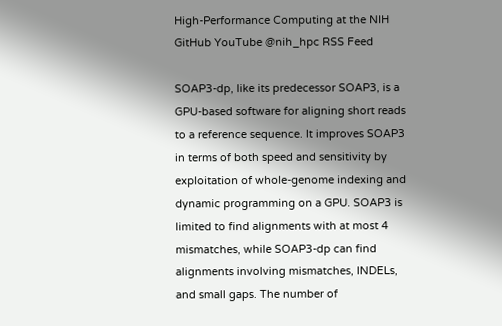High-Performance Computing at the NIH
GitHub YouTube @nih_hpc RSS Feed

SOAP3-dp, like its predecessor SOAP3, is a GPU-based software for aligning short reads to a reference sequence. It improves SOAP3 in terms of both speed and sensitivity by exploitation of whole-genome indexing and dynamic programming on a GPU. SOAP3 is limited to find alignments with at most 4 mismatches, while SOAP3-dp can find alignments involving mismatches, INDELs, and small gaps. The number of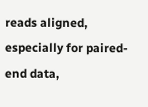reads aligned, especially for paired-end data,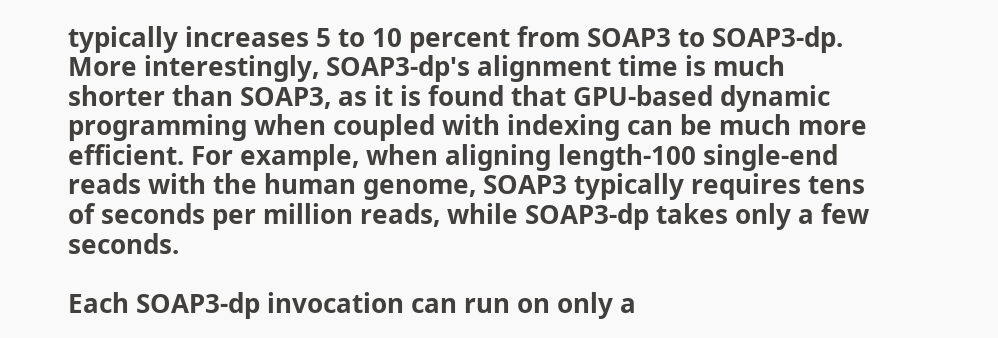typically increases 5 to 10 percent from SOAP3 to SOAP3-dp. More interestingly, SOAP3-dp's alignment time is much shorter than SOAP3, as it is found that GPU-based dynamic programming when coupled with indexing can be much more efficient. For example, when aligning length-100 single-end reads with the human genome, SOAP3 typically requires tens of seconds per million reads, while SOAP3-dp takes only a few seconds.

Each SOAP3-dp invocation can run on only a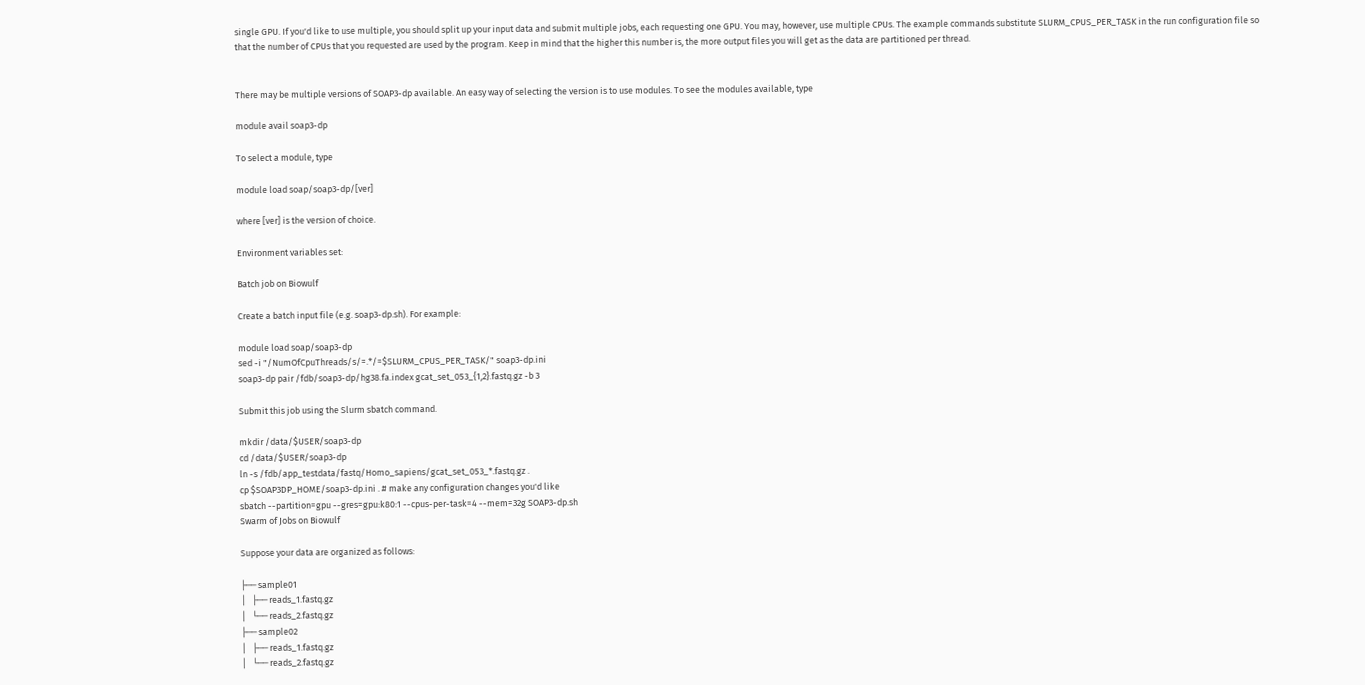single GPU. If you'd like to use multiple, you should split up your input data and submit multiple jobs, each requesting one GPU. You may, however, use multiple CPUs. The example commands substitute SLURM_CPUS_PER_TASK in the run configuration file so that the number of CPUs that you requested are used by the program. Keep in mind that the higher this number is, the more output files you will get as the data are partitioned per thread.


There may be multiple versions of SOAP3-dp available. An easy way of selecting the version is to use modules. To see the modules available, type

module avail soap3-dp

To select a module, type

module load soap/soap3-dp/[ver]

where [ver] is the version of choice.

Environment variables set:

Batch job on Biowulf

Create a batch input file (e.g. soap3-dp.sh). For example:

module load soap/soap3-dp
sed -i "/NumOfCpuThreads/s/=.*/=$SLURM_CPUS_PER_TASK/" soap3-dp.ini
soap3-dp pair /fdb/soap3-dp/hg38.fa.index gcat_set_053_{1,2}.fastq.gz -b 3

Submit this job using the Slurm sbatch command.

mkdir /data/$USER/soap3-dp
cd /data/$USER/soap3-dp
ln -s /fdb/app_testdata/fastq/Homo_sapiens/gcat_set_053_*.fastq.gz .
cp $SOAP3DP_HOME/soap3-dp.ini . # make any configuration changes you'd like
sbatch --partition=gpu --gres=gpu:k80:1 --cpus-per-task=4 --mem=32g SOAP3-dp.sh
Swarm of Jobs on Biowulf

Suppose your data are organized as follows:

├── sample01
│   ├── reads_1.fastq.gz
│   └── reads_2.fastq.gz
├── sample02
│   ├── reads_1.fastq.gz
│   └── reads_2.fastq.gz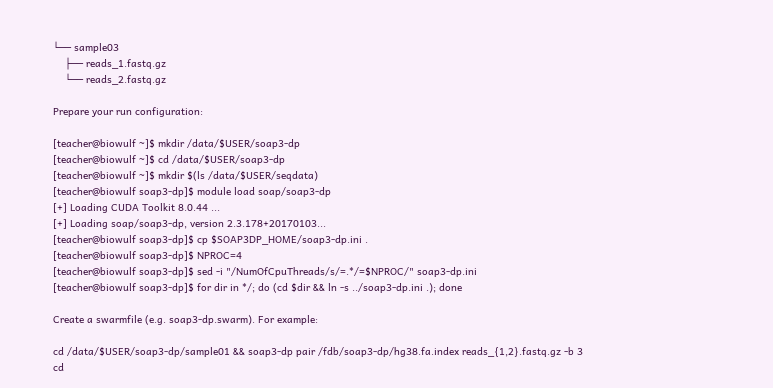└── sample03
    ├── reads_1.fastq.gz
    └── reads_2.fastq.gz

Prepare your run configuration:

[teacher@biowulf ~]$ mkdir /data/$USER/soap3-dp
[teacher@biowulf ~]$ cd /data/$USER/soap3-dp
[teacher@biowulf ~]$ mkdir $(ls /data/$USER/seqdata)
[teacher@biowulf soap3-dp]$ module load soap/soap3-dp
[+] Loading CUDA Toolkit 8.0.44 ...
[+] Loading soap/soap3-dp, version 2.3.178+20170103...
[teacher@biowulf soap3-dp]$ cp $SOAP3DP_HOME/soap3-dp.ini .
[teacher@biowulf soap3-dp]$ NPROC=4
[teacher@biowulf soap3-dp]$ sed -i "/NumOfCpuThreads/s/=.*/=$NPROC/" soap3-dp.ini
[teacher@biowulf soap3-dp]$ for dir in */; do (cd $dir && ln -s ../soap3-dp.ini .); done

Create a swarmfile (e.g. soap3-dp.swarm). For example:

cd /data/$USER/soap3-dp/sample01 && soap3-dp pair /fdb/soap3-dp/hg38.fa.index reads_{1,2}.fastq.gz -b 3
cd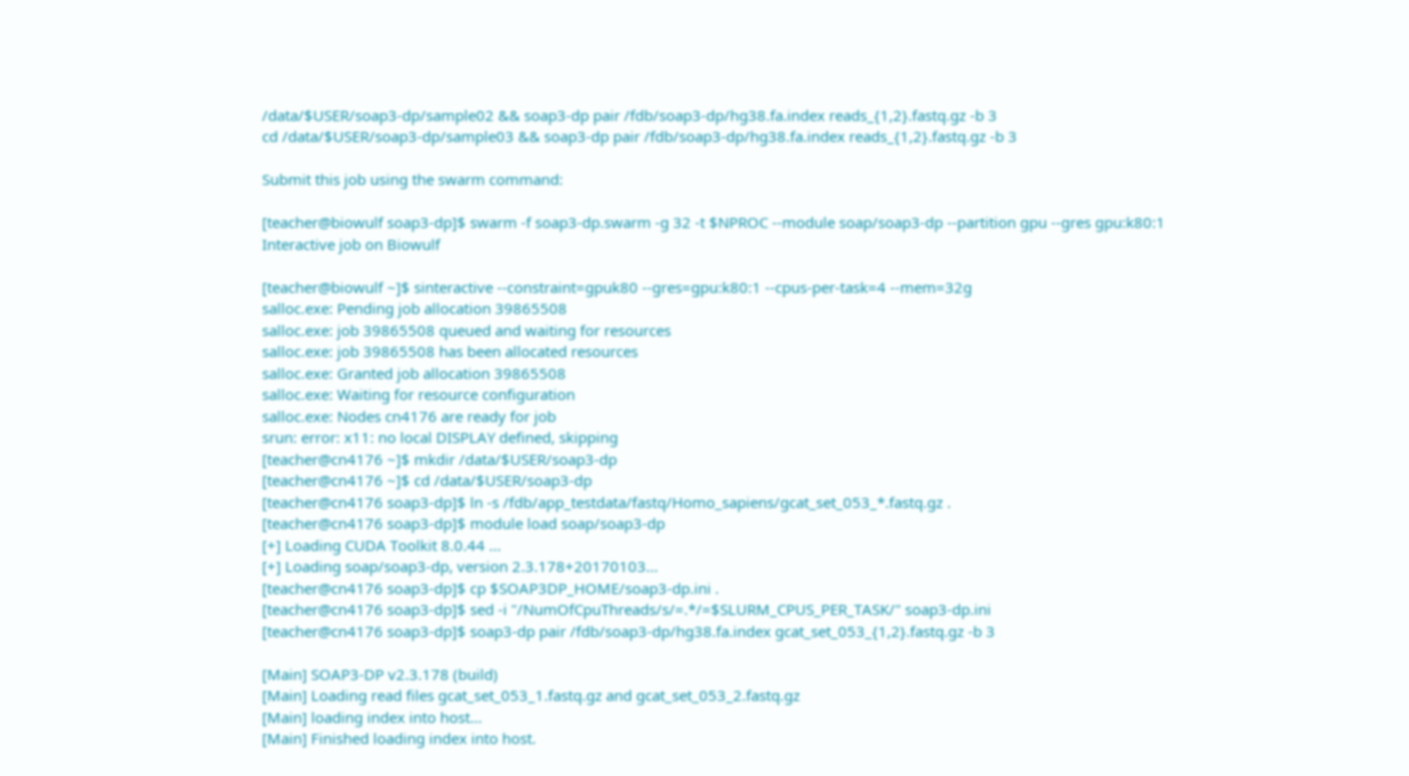/data/$USER/soap3-dp/sample02 && soap3-dp pair /fdb/soap3-dp/hg38.fa.index reads_{1,2}.fastq.gz -b 3
cd /data/$USER/soap3-dp/sample03 && soap3-dp pair /fdb/soap3-dp/hg38.fa.index reads_{1,2}.fastq.gz -b 3

Submit this job using the swarm command:

[teacher@biowulf soap3-dp]$ swarm -f soap3-dp.swarm -g 32 -t $NPROC --module soap/soap3-dp --partition gpu --gres gpu:k80:1
Interactive job on Biowulf

[teacher@biowulf ~]$ sinteractive --constraint=gpuk80 --gres=gpu:k80:1 --cpus-per-task=4 --mem=32g
salloc.exe: Pending job allocation 39865508
salloc.exe: job 39865508 queued and waiting for resources
salloc.exe: job 39865508 has been allocated resources
salloc.exe: Granted job allocation 39865508
salloc.exe: Waiting for resource configuration
salloc.exe: Nodes cn4176 are ready for job
srun: error: x11: no local DISPLAY defined, skipping
[teacher@cn4176 ~]$ mkdir /data/$USER/soap3-dp
[teacher@cn4176 ~]$ cd /data/$USER/soap3-dp
[teacher@cn4176 soap3-dp]$ ln -s /fdb/app_testdata/fastq/Homo_sapiens/gcat_set_053_*.fastq.gz .
[teacher@cn4176 soap3-dp]$ module load soap/soap3-dp
[+] Loading CUDA Toolkit 8.0.44 ...
[+] Loading soap/soap3-dp, version 2.3.178+20170103...
[teacher@cn4176 soap3-dp]$ cp $SOAP3DP_HOME/soap3-dp.ini .
[teacher@cn4176 soap3-dp]$ sed -i "/NumOfCpuThreads/s/=.*/=$SLURM_CPUS_PER_TASK/" soap3-dp.ini
[teacher@cn4176 soap3-dp]$ soap3-dp pair /fdb/soap3-dp/hg38.fa.index gcat_set_053_{1,2}.fastq.gz -b 3

[Main] SOAP3-DP v2.3.178 (build)
[Main] Loading read files gcat_set_053_1.fastq.gz and gcat_set_053_2.fastq.gz
[Main] loading index into host...
[Main] Finished loading index into host.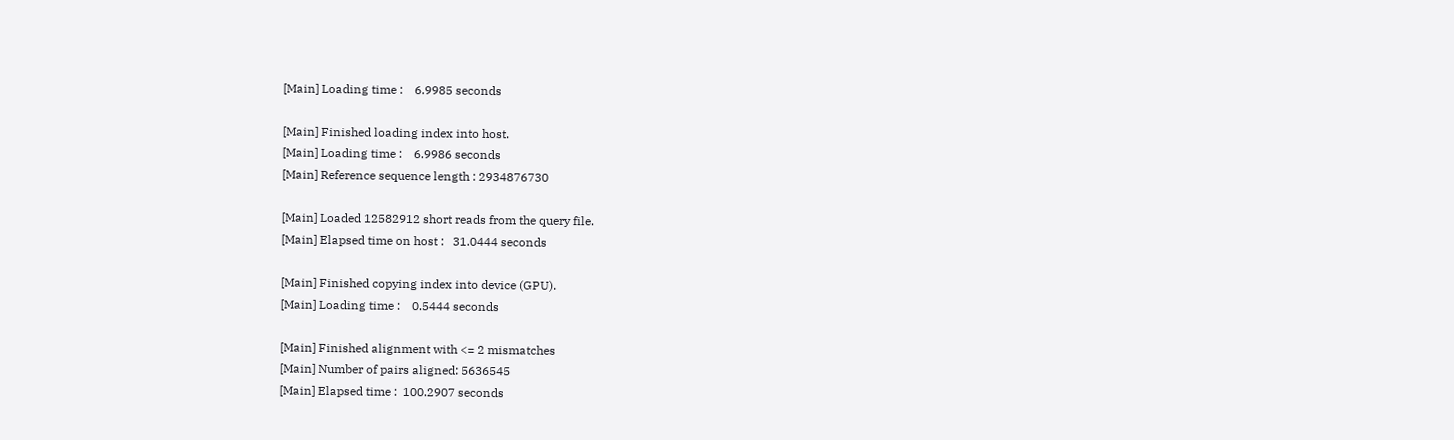[Main] Loading time :    6.9985 seconds

[Main] Finished loading index into host.
[Main] Loading time :    6.9986 seconds
[Main] Reference sequence length : 2934876730

[Main] Loaded 12582912 short reads from the query file.
[Main] Elapsed time on host :   31.0444 seconds

[Main] Finished copying index into device (GPU).
[Main] Loading time :    0.5444 seconds

[Main] Finished alignment with <= 2 mismatches
[Main] Number of pairs aligned: 5636545
[Main] Elapsed time :  100.2907 seconds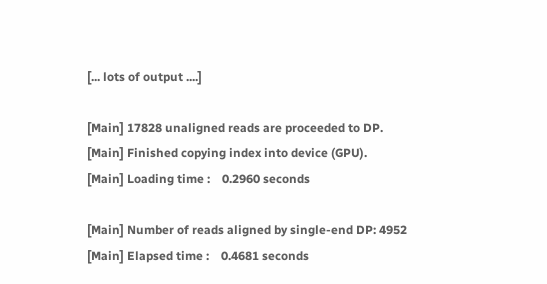[... lots of output ....]

[Main] 17828 unaligned reads are proceeded to DP.
[Main] Finished copying index into device (GPU).
[Main] Loading time :    0.2960 seconds

[Main] Number of reads aligned by single-end DP: 4952
[Main] Elapsed time :    0.4681 seconds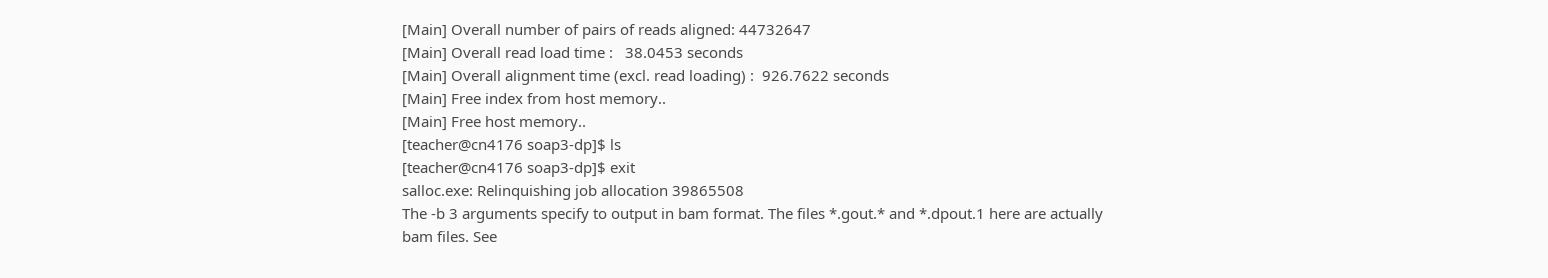[Main] Overall number of pairs of reads aligned: 44732647
[Main] Overall read load time :   38.0453 seconds
[Main] Overall alignment time (excl. read loading) :  926.7622 seconds
[Main] Free index from host memory..
[Main] Free host memory..
[teacher@cn4176 soap3-dp]$ ls
[teacher@cn4176 soap3-dp]$ exit
salloc.exe: Relinquishing job allocation 39865508
The -b 3 arguments specify to output in bam format. The files *.gout.* and *.dpout.1 here are actually bam files. See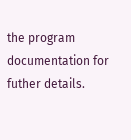the program documentation for futher details.